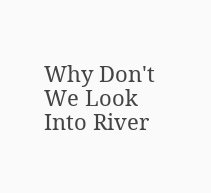Why Don't We Look Into River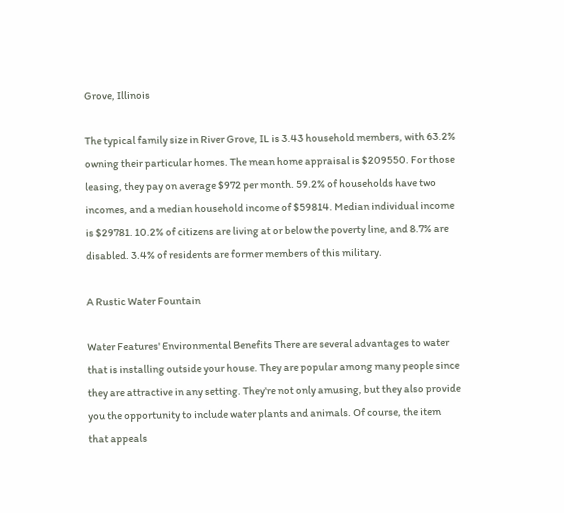Grove, Illinois

The typical family size in River Grove, IL is 3.43 household members, with 63.2% owning their particular homes. The mean home appraisal is $209550. For those leasing, they pay on average $972 per month. 59.2% of households have two incomes, and a median household income of $59814. Median individual income is $29781. 10.2% of citizens are living at or below the poverty line, and 8.7% are disabled. 3.4% of residents are former members of this military.

A Rustic Water Fountain

Water Features' Environmental Benefits There are several advantages to water that is installing outside your house. They are popular among many people since they are attractive in any setting. They're not only amusing, but they also provide you the opportunity to include water plants and animals. Of course, the item that appeals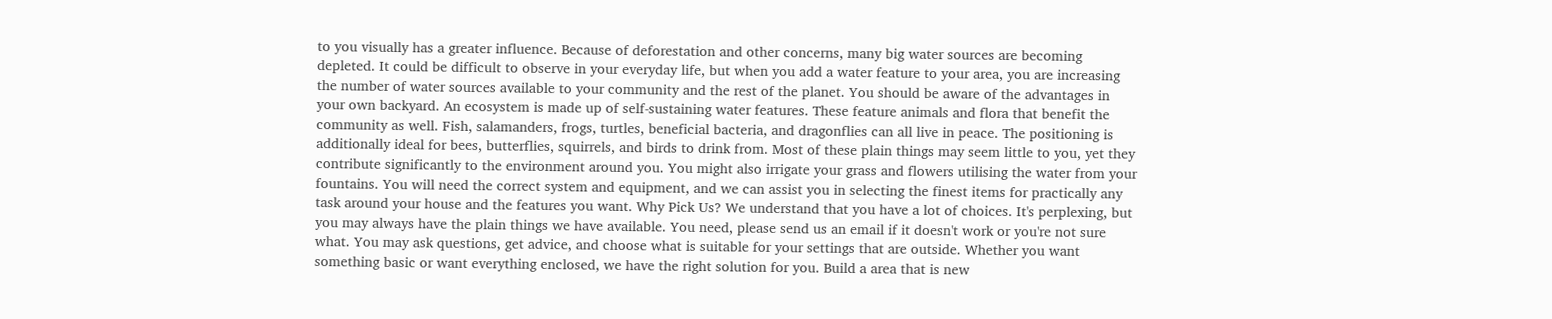to you visually has a greater influence. Because of deforestation and other concerns, many big water sources are becoming depleted. It could be difficult to observe in your everyday life, but when you add a water feature to your area, you are increasing the number of water sources available to your community and the rest of the planet. You should be aware of the advantages in your own backyard. An ecosystem is made up of self-sustaining water features. These feature animals and flora that benefit the community as well. Fish, salamanders, frogs, turtles, beneficial bacteria, and dragonflies can all live in peace. The positioning is additionally ideal for bees, butterflies, squirrels, and birds to drink from. Most of these plain things may seem little to you, yet they contribute significantly to the environment around you. You might also irrigate your grass and flowers utilising the water from your fountains. You will need the correct system and equipment, and we can assist you in selecting the finest items for practically any task around your house and the features you want. Why Pick Us? We understand that you have a lot of choices. It's perplexing, but you may always have the plain things we have available. You need, please send us an email if it doesn't work or you're not sure what. You may ask questions, get advice, and choose what is suitable for your settings that are outside. Whether you want something basic or want everything enclosed, we have the right solution for you. Build a area that is new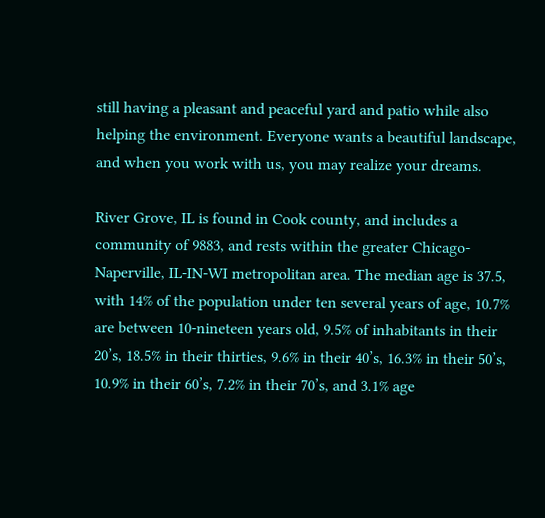still having a pleasant and peaceful yard and patio while also helping the environment. Everyone wants a beautiful landscape, and when you work with us, you may realize your dreams.

River Grove, IL is found in Cook county, and includes a community of 9883, and rests within the greater Chicago-Naperville, IL-IN-WI metropolitan area. The median age is 37.5, with 14% of the population under ten several years of age, 10.7% are between 10-nineteen years old, 9.5% of inhabitants in their 20’s, 18.5% in their thirties, 9.6% in their 40’s, 16.3% in their 50’s, 10.9% in their 60’s, 7.2% in their 70’s, and 3.1% age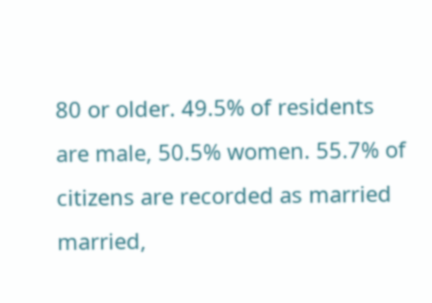80 or older. 49.5% of residents are male, 50.5% women. 55.7% of citizens are recorded as married married,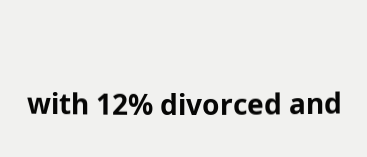with 12% divorced and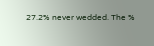27.2% never wedded. The %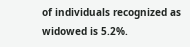of individuals recognized as widowed is 5.2%.